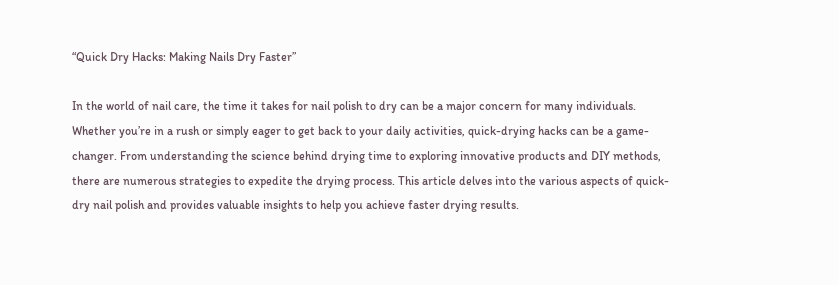“Quick Dry Hacks: Making Nails Dry Faster”

In the world of nail care, the time it takes for nail polish to dry can be a major concern for many individuals. Whether you’re in a rush or simply eager to get back to your daily activities, quick-drying hacks can be a game-changer. From understanding the science behind drying time to exploring innovative products and DIY methods, there are numerous strategies to expedite the drying process. This article delves into the various aspects of quick-dry nail polish and provides valuable insights to help you achieve faster drying results.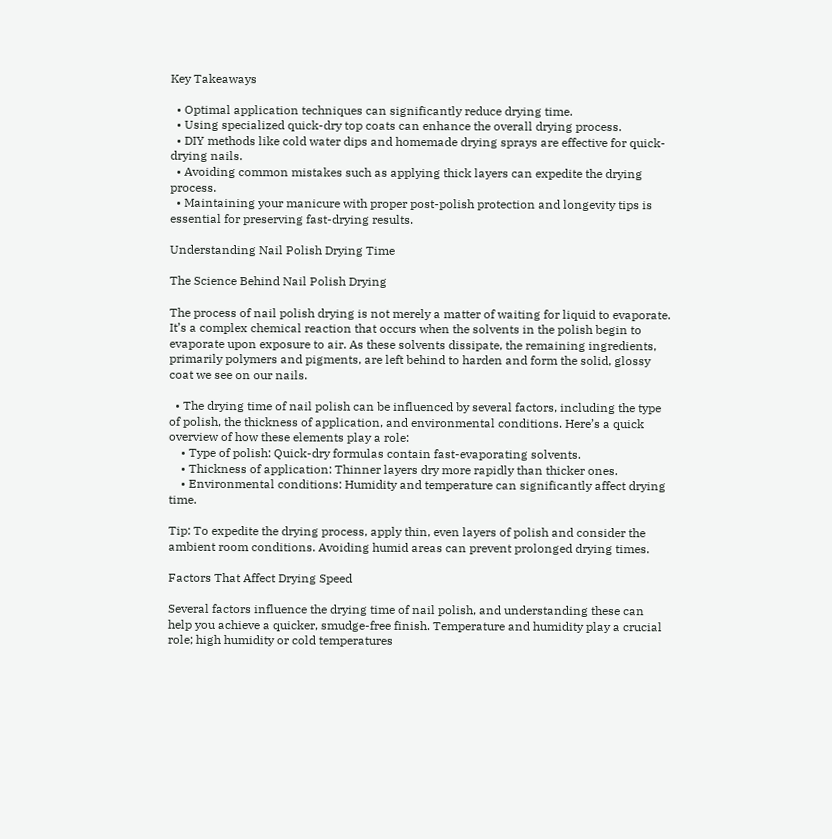Key Takeaways

  • Optimal application techniques can significantly reduce drying time.
  • Using specialized quick-dry top coats can enhance the overall drying process.
  • DIY methods like cold water dips and homemade drying sprays are effective for quick-drying nails.
  • Avoiding common mistakes such as applying thick layers can expedite the drying process.
  • Maintaining your manicure with proper post-polish protection and longevity tips is essential for preserving fast-drying results.

Understanding Nail Polish Drying Time

The Science Behind Nail Polish Drying

The process of nail polish drying is not merely a matter of waiting for liquid to evaporate. It’s a complex chemical reaction that occurs when the solvents in the polish begin to evaporate upon exposure to air. As these solvents dissipate, the remaining ingredients, primarily polymers and pigments, are left behind to harden and form the solid, glossy coat we see on our nails.

  • The drying time of nail polish can be influenced by several factors, including the type of polish, the thickness of application, and environmental conditions. Here’s a quick overview of how these elements play a role:
    • Type of polish: Quick-dry formulas contain fast-evaporating solvents.
    • Thickness of application: Thinner layers dry more rapidly than thicker ones.
    • Environmental conditions: Humidity and temperature can significantly affect drying time.

Tip: To expedite the drying process, apply thin, even layers of polish and consider the ambient room conditions. Avoiding humid areas can prevent prolonged drying times.

Factors That Affect Drying Speed

Several factors influence the drying time of nail polish, and understanding these can help you achieve a quicker, smudge-free finish. Temperature and humidity play a crucial role; high humidity or cold temperatures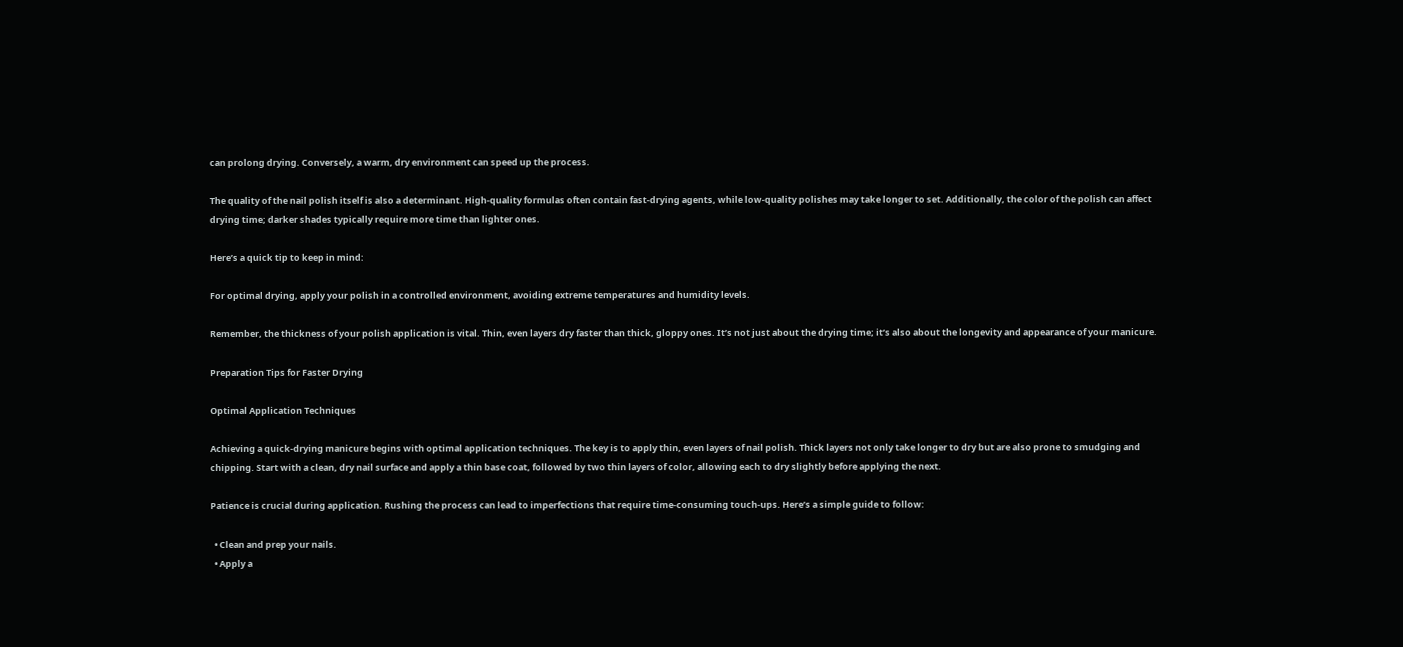can prolong drying. Conversely, a warm, dry environment can speed up the process.

The quality of the nail polish itself is also a determinant. High-quality formulas often contain fast-drying agents, while low-quality polishes may take longer to set. Additionally, the color of the polish can affect drying time; darker shades typically require more time than lighter ones.

Here’s a quick tip to keep in mind:

For optimal drying, apply your polish in a controlled environment, avoiding extreme temperatures and humidity levels.

Remember, the thickness of your polish application is vital. Thin, even layers dry faster than thick, gloppy ones. It’s not just about the drying time; it’s also about the longevity and appearance of your manicure.

Preparation Tips for Faster Drying

Optimal Application Techniques

Achieving a quick-drying manicure begins with optimal application techniques. The key is to apply thin, even layers of nail polish. Thick layers not only take longer to dry but are also prone to smudging and chipping. Start with a clean, dry nail surface and apply a thin base coat, followed by two thin layers of color, allowing each to dry slightly before applying the next.

Patience is crucial during application. Rushing the process can lead to imperfections that require time-consuming touch-ups. Here’s a simple guide to follow:

  • Clean and prep your nails.
  • Apply a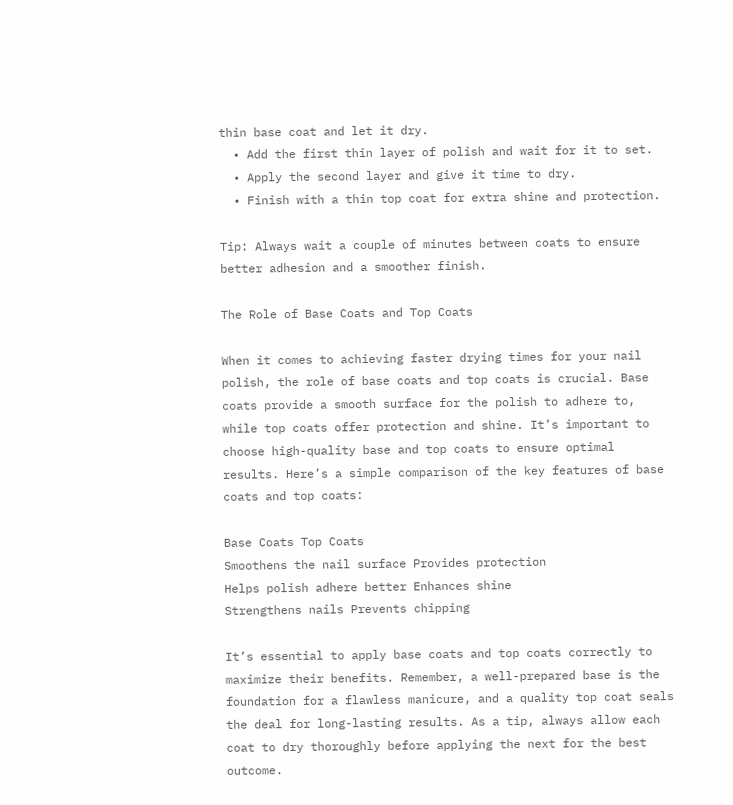thin base coat and let it dry.
  • Add the first thin layer of polish and wait for it to set.
  • Apply the second layer and give it time to dry.
  • Finish with a thin top coat for extra shine and protection.

Tip: Always wait a couple of minutes between coats to ensure better adhesion and a smoother finish.

The Role of Base Coats and Top Coats

When it comes to achieving faster drying times for your nail polish, the role of base coats and top coats is crucial. Base coats provide a smooth surface for the polish to adhere to, while top coats offer protection and shine. It’s important to choose high-quality base and top coats to ensure optimal results. Here’s a simple comparison of the key features of base coats and top coats:

Base Coats Top Coats
Smoothens the nail surface Provides protection
Helps polish adhere better Enhances shine
Strengthens nails Prevents chipping

It’s essential to apply base coats and top coats correctly to maximize their benefits. Remember, a well-prepared base is the foundation for a flawless manicure, and a quality top coat seals the deal for long-lasting results. As a tip, always allow each coat to dry thoroughly before applying the next for the best outcome.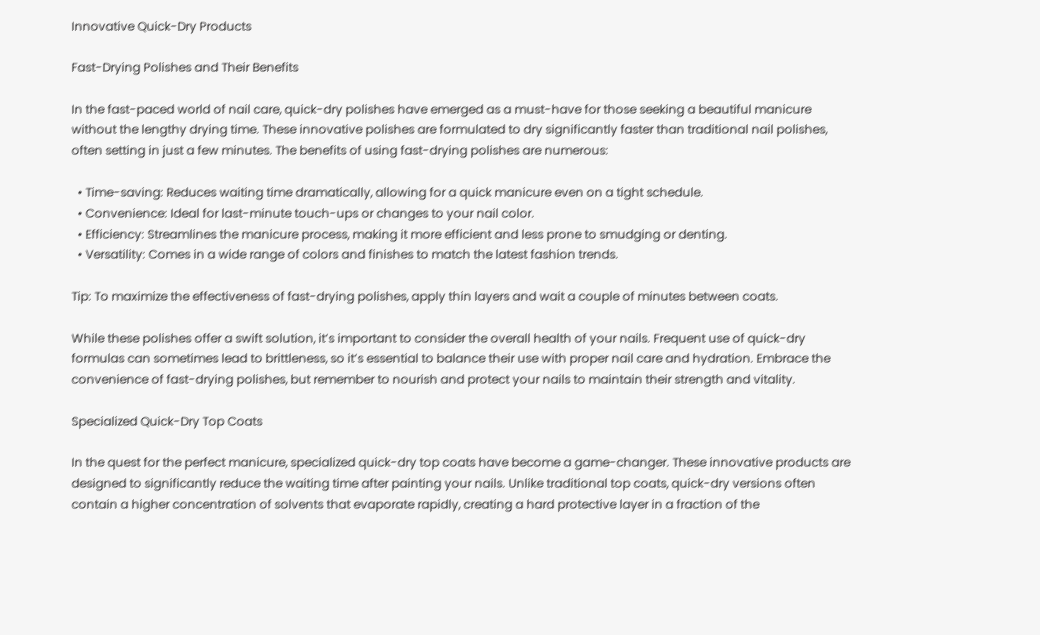Innovative Quick-Dry Products

Fast-Drying Polishes and Their Benefits

In the fast-paced world of nail care, quick-dry polishes have emerged as a must-have for those seeking a beautiful manicure without the lengthy drying time. These innovative polishes are formulated to dry significantly faster than traditional nail polishes, often setting in just a few minutes. The benefits of using fast-drying polishes are numerous:

  • Time-saving: Reduces waiting time dramatically, allowing for a quick manicure even on a tight schedule.
  • Convenience: Ideal for last-minute touch-ups or changes to your nail color.
  • Efficiency: Streamlines the manicure process, making it more efficient and less prone to smudging or denting.
  • Versatility: Comes in a wide range of colors and finishes to match the latest fashion trends.

Tip: To maximize the effectiveness of fast-drying polishes, apply thin layers and wait a couple of minutes between coats.

While these polishes offer a swift solution, it’s important to consider the overall health of your nails. Frequent use of quick-dry formulas can sometimes lead to brittleness, so it’s essential to balance their use with proper nail care and hydration. Embrace the convenience of fast-drying polishes, but remember to nourish and protect your nails to maintain their strength and vitality.

Specialized Quick-Dry Top Coats

In the quest for the perfect manicure, specialized quick-dry top coats have become a game-changer. These innovative products are designed to significantly reduce the waiting time after painting your nails. Unlike traditional top coats, quick-dry versions often contain a higher concentration of solvents that evaporate rapidly, creating a hard protective layer in a fraction of the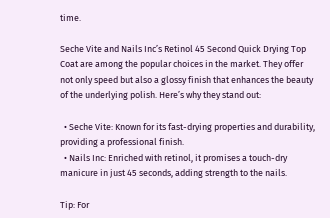time.

Seche Vite and Nails Inc’s Retinol 45 Second Quick Drying Top Coat are among the popular choices in the market. They offer not only speed but also a glossy finish that enhances the beauty of the underlying polish. Here’s why they stand out:

  • Seche Vite: Known for its fast-drying properties and durability, providing a professional finish.
  • Nails Inc: Enriched with retinol, it promises a touch-dry manicure in just 45 seconds, adding strength to the nails.

Tip: For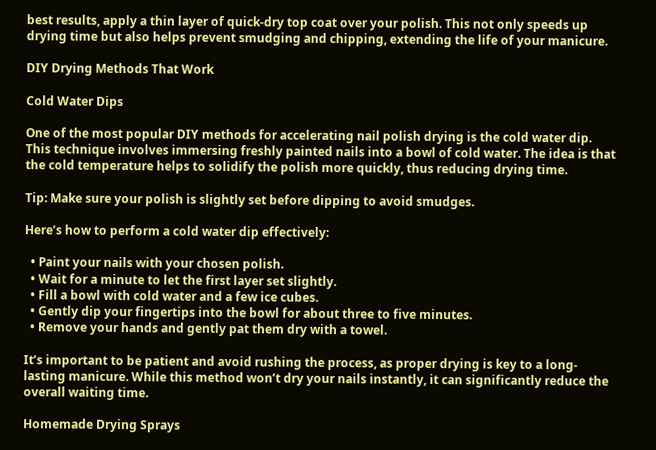best results, apply a thin layer of quick-dry top coat over your polish. This not only speeds up drying time but also helps prevent smudging and chipping, extending the life of your manicure.

DIY Drying Methods That Work

Cold Water Dips

One of the most popular DIY methods for accelerating nail polish drying is the cold water dip. This technique involves immersing freshly painted nails into a bowl of cold water. The idea is that the cold temperature helps to solidify the polish more quickly, thus reducing drying time.

Tip: Make sure your polish is slightly set before dipping to avoid smudges.

Here’s how to perform a cold water dip effectively:

  • Paint your nails with your chosen polish.
  • Wait for a minute to let the first layer set slightly.
  • Fill a bowl with cold water and a few ice cubes.
  • Gently dip your fingertips into the bowl for about three to five minutes.
  • Remove your hands and gently pat them dry with a towel.

It’s important to be patient and avoid rushing the process, as proper drying is key to a long-lasting manicure. While this method won’t dry your nails instantly, it can significantly reduce the overall waiting time.

Homemade Drying Sprays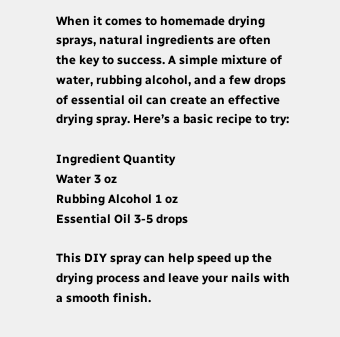When it comes to homemade drying sprays, natural ingredients are often the key to success. A simple mixture of water, rubbing alcohol, and a few drops of essential oil can create an effective drying spray. Here’s a basic recipe to try:

Ingredient Quantity
Water 3 oz
Rubbing Alcohol 1 oz
Essential Oil 3-5 drops

This DIY spray can help speed up the drying process and leave your nails with a smooth finish.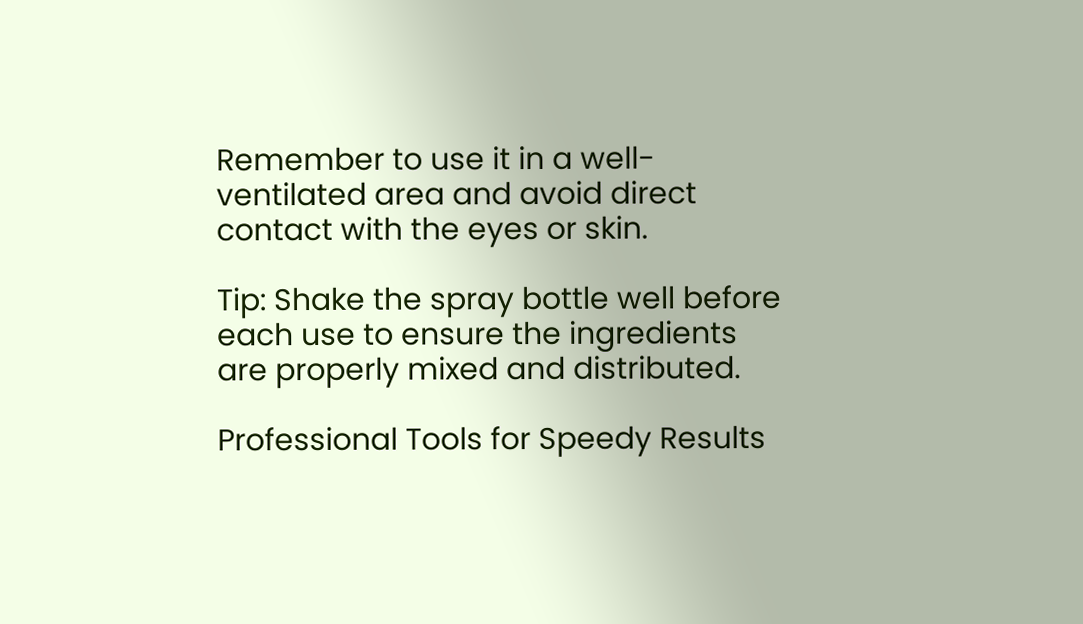Remember to use it in a well-ventilated area and avoid direct contact with the eyes or skin.

Tip: Shake the spray bottle well before each use to ensure the ingredients are properly mixed and distributed.

Professional Tools for Speedy Results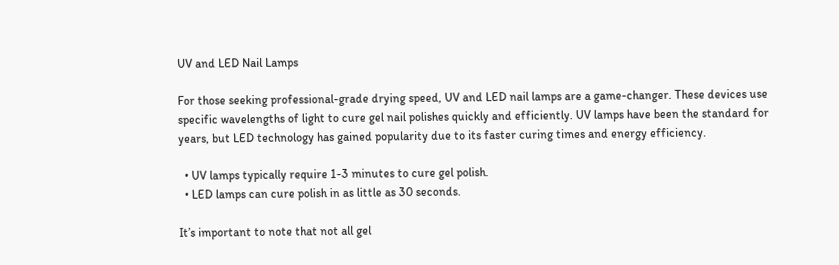UV and LED Nail Lamps

For those seeking professional-grade drying speed, UV and LED nail lamps are a game-changer. These devices use specific wavelengths of light to cure gel nail polishes quickly and efficiently. UV lamps have been the standard for years, but LED technology has gained popularity due to its faster curing times and energy efficiency.

  • UV lamps typically require 1-3 minutes to cure gel polish.
  • LED lamps can cure polish in as little as 30 seconds.

It’s important to note that not all gel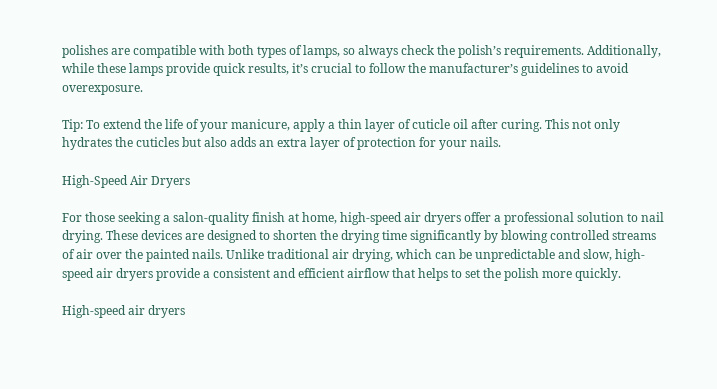polishes are compatible with both types of lamps, so always check the polish’s requirements. Additionally, while these lamps provide quick results, it’s crucial to follow the manufacturer’s guidelines to avoid overexposure.

Tip: To extend the life of your manicure, apply a thin layer of cuticle oil after curing. This not only hydrates the cuticles but also adds an extra layer of protection for your nails.

High-Speed Air Dryers

For those seeking a salon-quality finish at home, high-speed air dryers offer a professional solution to nail drying. These devices are designed to shorten the drying time significantly by blowing controlled streams of air over the painted nails. Unlike traditional air drying, which can be unpredictable and slow, high-speed air dryers provide a consistent and efficient airflow that helps to set the polish more quickly.

High-speed air dryers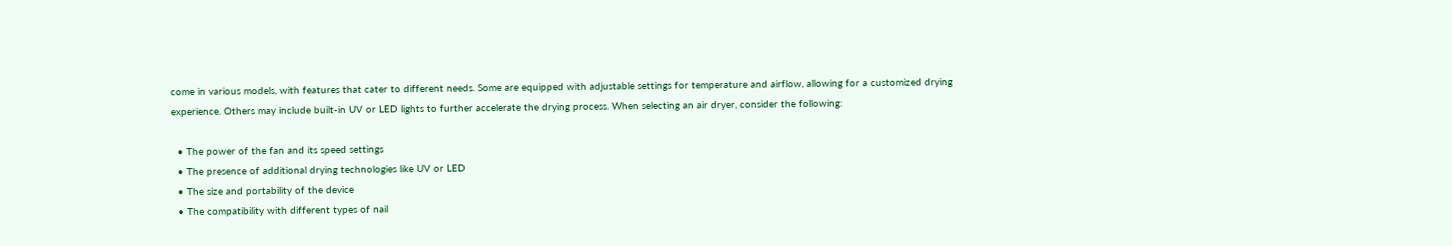come in various models, with features that cater to different needs. Some are equipped with adjustable settings for temperature and airflow, allowing for a customized drying experience. Others may include built-in UV or LED lights to further accelerate the drying process. When selecting an air dryer, consider the following:

  • The power of the fan and its speed settings
  • The presence of additional drying technologies like UV or LED
  • The size and portability of the device
  • The compatibility with different types of nail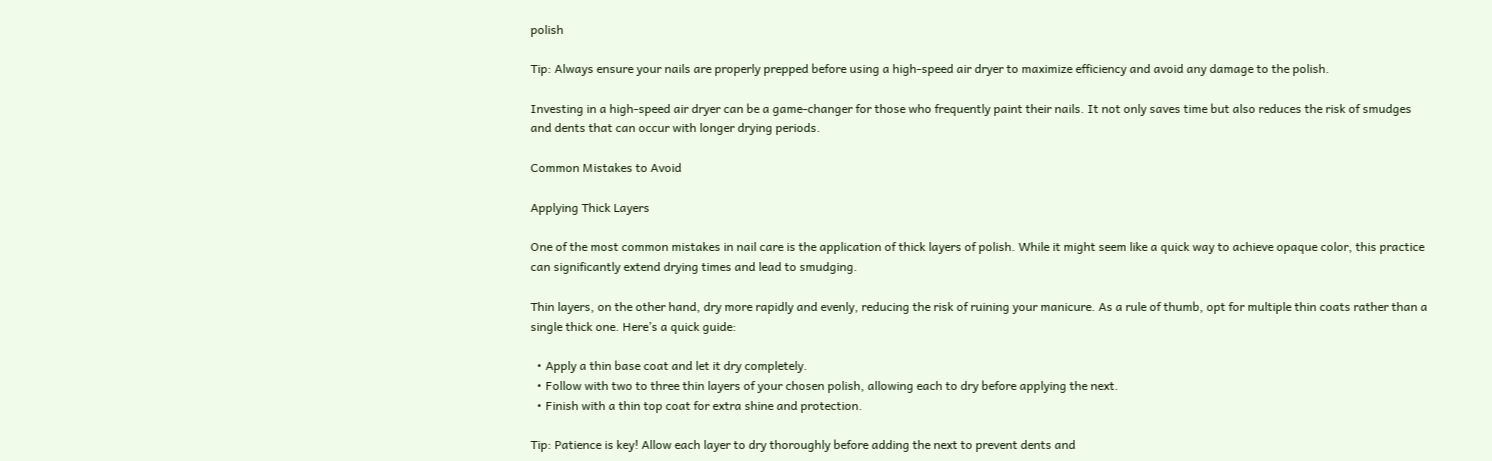polish

Tip: Always ensure your nails are properly prepped before using a high-speed air dryer to maximize efficiency and avoid any damage to the polish.

Investing in a high-speed air dryer can be a game-changer for those who frequently paint their nails. It not only saves time but also reduces the risk of smudges and dents that can occur with longer drying periods.

Common Mistakes to Avoid

Applying Thick Layers

One of the most common mistakes in nail care is the application of thick layers of polish. While it might seem like a quick way to achieve opaque color, this practice can significantly extend drying times and lead to smudging.

Thin layers, on the other hand, dry more rapidly and evenly, reducing the risk of ruining your manicure. As a rule of thumb, opt for multiple thin coats rather than a single thick one. Here’s a quick guide:

  • Apply a thin base coat and let it dry completely.
  • Follow with two to three thin layers of your chosen polish, allowing each to dry before applying the next.
  • Finish with a thin top coat for extra shine and protection.

Tip: Patience is key! Allow each layer to dry thoroughly before adding the next to prevent dents and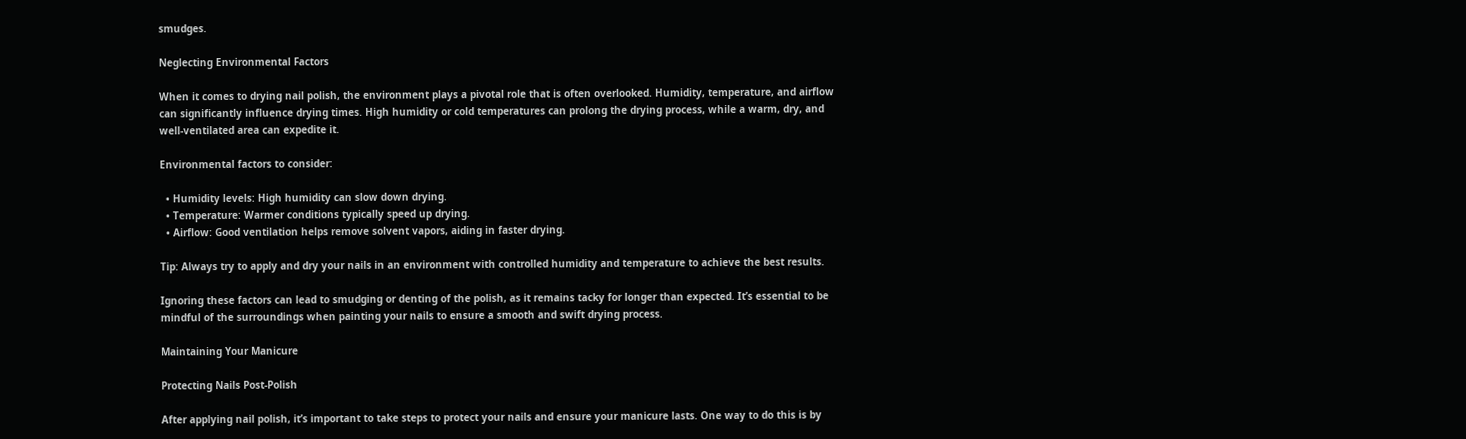smudges.

Neglecting Environmental Factors

When it comes to drying nail polish, the environment plays a pivotal role that is often overlooked. Humidity, temperature, and airflow can significantly influence drying times. High humidity or cold temperatures can prolong the drying process, while a warm, dry, and well-ventilated area can expedite it.

Environmental factors to consider:

  • Humidity levels: High humidity can slow down drying.
  • Temperature: Warmer conditions typically speed up drying.
  • Airflow: Good ventilation helps remove solvent vapors, aiding in faster drying.

Tip: Always try to apply and dry your nails in an environment with controlled humidity and temperature to achieve the best results.

Ignoring these factors can lead to smudging or denting of the polish, as it remains tacky for longer than expected. It’s essential to be mindful of the surroundings when painting your nails to ensure a smooth and swift drying process.

Maintaining Your Manicure

Protecting Nails Post-Polish

After applying nail polish, it’s important to take steps to protect your nails and ensure your manicure lasts. One way to do this is by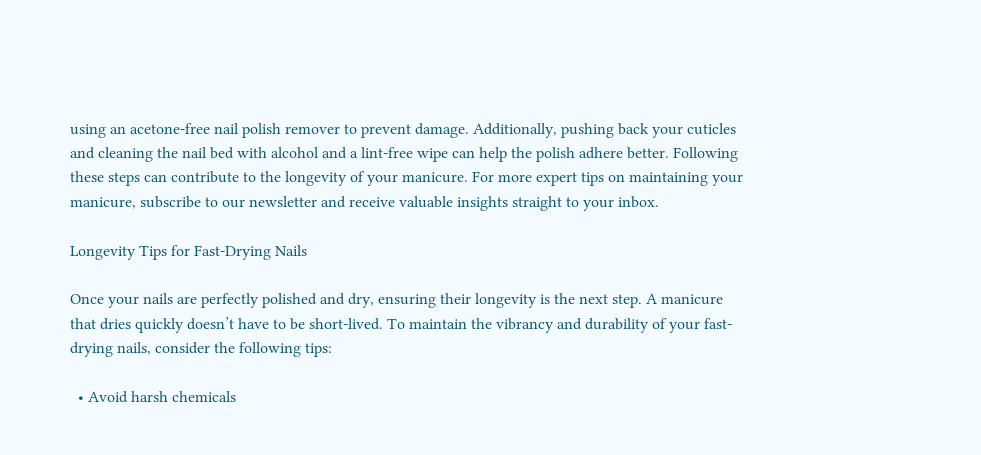using an acetone-free nail polish remover to prevent damage. Additionally, pushing back your cuticles and cleaning the nail bed with alcohol and a lint-free wipe can help the polish adhere better. Following these steps can contribute to the longevity of your manicure. For more expert tips on maintaining your manicure, subscribe to our newsletter and receive valuable insights straight to your inbox.

Longevity Tips for Fast-Drying Nails

Once your nails are perfectly polished and dry, ensuring their longevity is the next step. A manicure that dries quickly doesn’t have to be short-lived. To maintain the vibrancy and durability of your fast-drying nails, consider the following tips:

  • Avoid harsh chemicals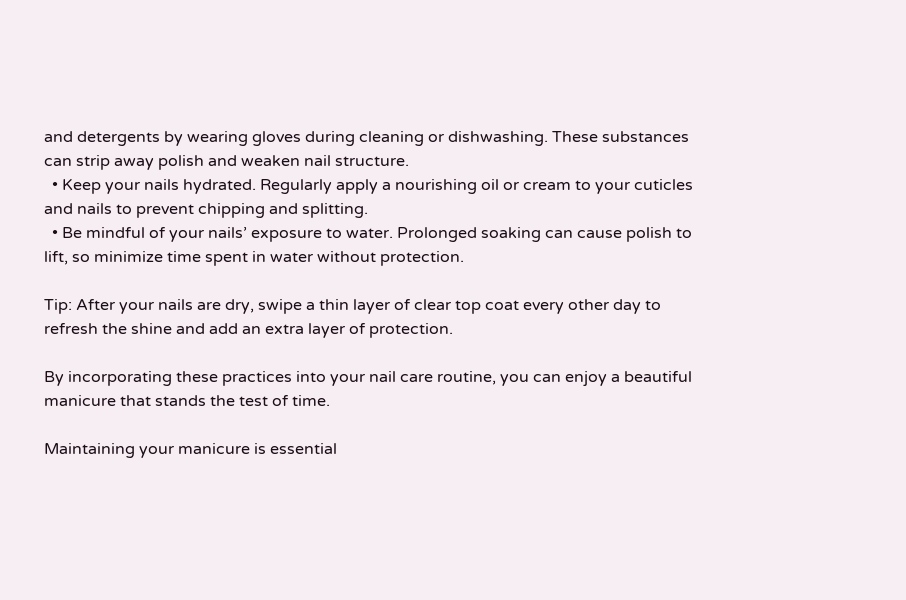and detergents by wearing gloves during cleaning or dishwashing. These substances can strip away polish and weaken nail structure.
  • Keep your nails hydrated. Regularly apply a nourishing oil or cream to your cuticles and nails to prevent chipping and splitting.
  • Be mindful of your nails’ exposure to water. Prolonged soaking can cause polish to lift, so minimize time spent in water without protection.

Tip: After your nails are dry, swipe a thin layer of clear top coat every other day to refresh the shine and add an extra layer of protection.

By incorporating these practices into your nail care routine, you can enjoy a beautiful manicure that stands the test of time.

Maintaining your manicure is essential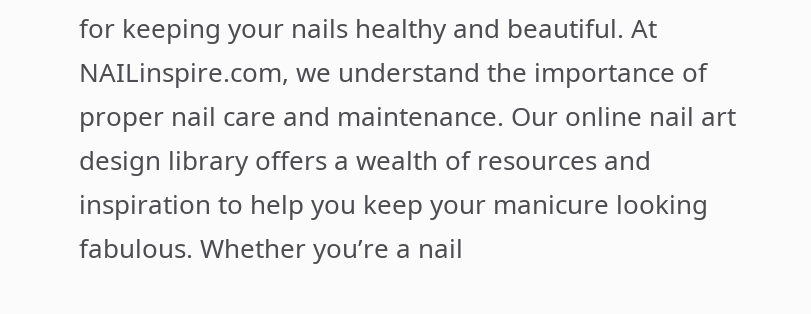for keeping your nails healthy and beautiful. At NAILinspire.com, we understand the importance of proper nail care and maintenance. Our online nail art design library offers a wealth of resources and inspiration to help you keep your manicure looking fabulous. Whether you’re a nail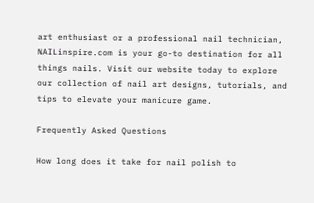art enthusiast or a professional nail technician, NAILinspire.com is your go-to destination for all things nails. Visit our website today to explore our collection of nail art designs, tutorials, and tips to elevate your manicure game.

Frequently Asked Questions

How long does it take for nail polish to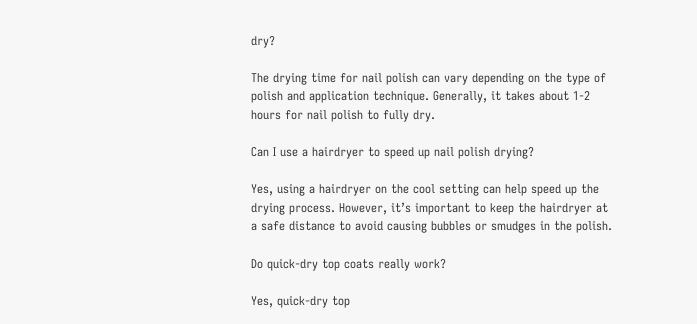dry?

The drying time for nail polish can vary depending on the type of polish and application technique. Generally, it takes about 1-2 hours for nail polish to fully dry.

Can I use a hairdryer to speed up nail polish drying?

Yes, using a hairdryer on the cool setting can help speed up the drying process. However, it’s important to keep the hairdryer at a safe distance to avoid causing bubbles or smudges in the polish.

Do quick-dry top coats really work?

Yes, quick-dry top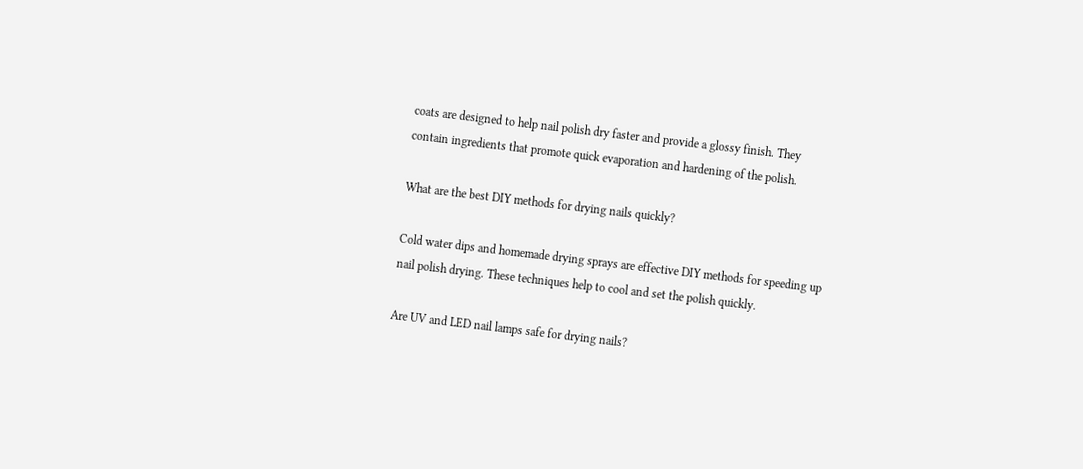coats are designed to help nail polish dry faster and provide a glossy finish. They contain ingredients that promote quick evaporation and hardening of the polish.

What are the best DIY methods for drying nails quickly?

Cold water dips and homemade drying sprays are effective DIY methods for speeding up nail polish drying. These techniques help to cool and set the polish quickly.

Are UV and LED nail lamps safe for drying nails?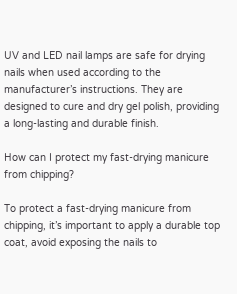UV and LED nail lamps are safe for drying nails when used according to the manufacturer’s instructions. They are designed to cure and dry gel polish, providing a long-lasting and durable finish.

How can I protect my fast-drying manicure from chipping?

To protect a fast-drying manicure from chipping, it’s important to apply a durable top coat, avoid exposing the nails to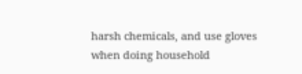harsh chemicals, and use gloves when doing household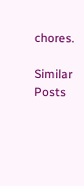chores.

Similar Posts